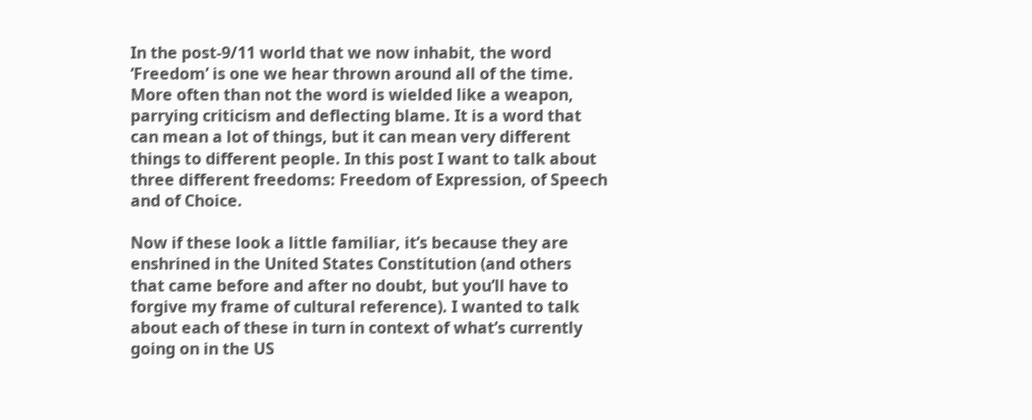In the post-9/11 world that we now inhabit, the word ‘Freedom’ is one we hear thrown around all of the time. More often than not the word is wielded like a weapon, parrying criticism and deflecting blame. It is a word that can mean a lot of things, but it can mean very different things to different people. In this post I want to talk about three different freedoms: Freedom of Expression, of Speech and of Choice.

Now if these look a little familiar, it’s because they are enshrined in the United States Constitution (and others that came before and after no doubt, but you’ll have to forgive my frame of cultural reference). I wanted to talk about each of these in turn in context of what’s currently going on in the US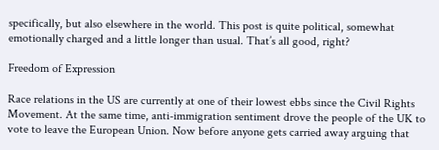specifically, but also elsewhere in the world. This post is quite political, somewhat emotionally charged and a little longer than usual. That’s all good, right?

Freedom of Expression

Race relations in the US are currently at one of their lowest ebbs since the Civil Rights Movement. At the same time, anti-immigration sentiment drove the people of the UK to vote to leave the European Union. Now before anyone gets carried away arguing that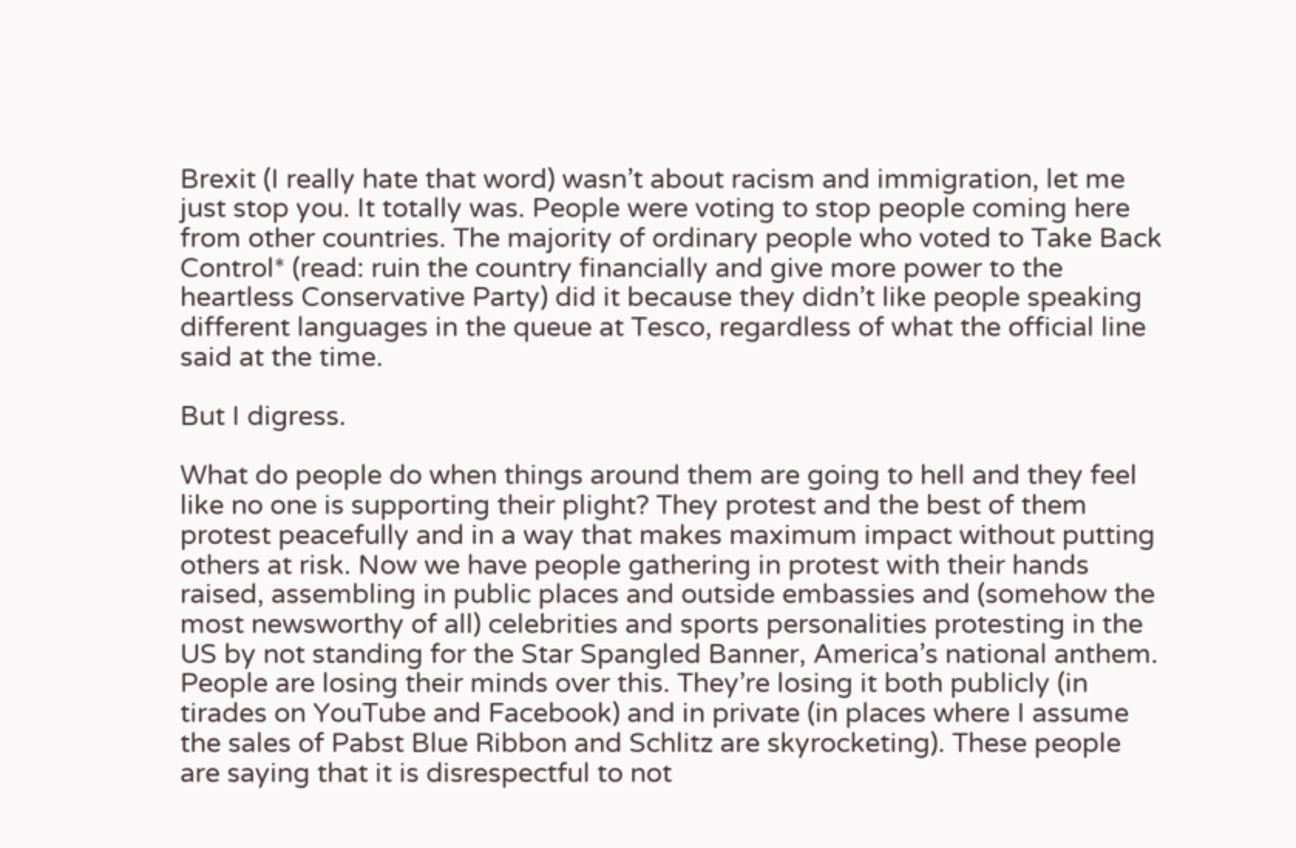Brexit (I really hate that word) wasn’t about racism and immigration, let me just stop you. It totally was. People were voting to stop people coming here from other countries. The majority of ordinary people who voted to Take Back Control* (read: ruin the country financially and give more power to the heartless Conservative Party) did it because they didn’t like people speaking different languages in the queue at Tesco, regardless of what the official line said at the time.

But I digress.

What do people do when things around them are going to hell and they feel like no one is supporting their plight? They protest and the best of them protest peacefully and in a way that makes maximum impact without putting others at risk. Now we have people gathering in protest with their hands raised, assembling in public places and outside embassies and (somehow the most newsworthy of all) celebrities and sports personalities protesting in the US by not standing for the Star Spangled Banner, America’s national anthem. People are losing their minds over this. They’re losing it both publicly (in tirades on YouTube and Facebook) and in private (in places where I assume the sales of Pabst Blue Ribbon and Schlitz are skyrocketing). These people are saying that it is disrespectful to not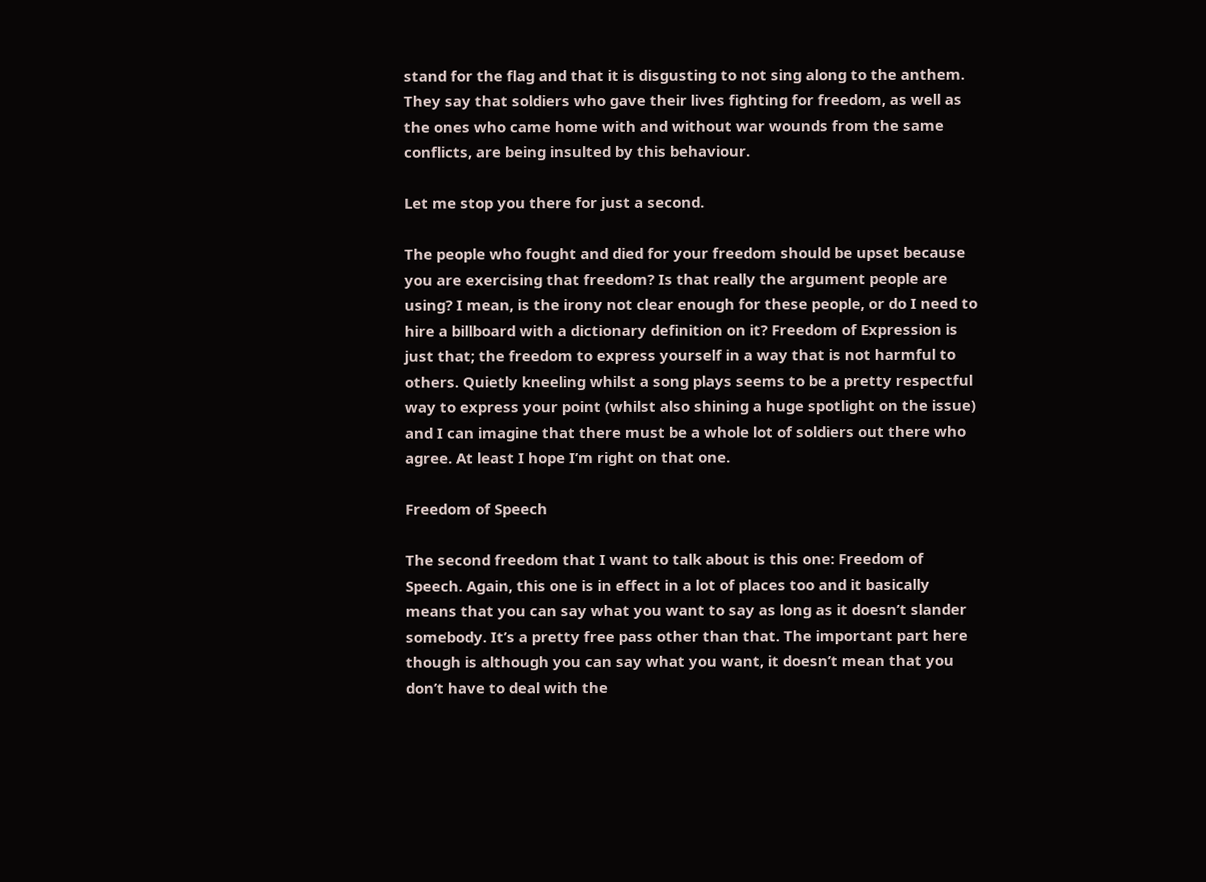stand for the flag and that it is disgusting to not sing along to the anthem. They say that soldiers who gave their lives fighting for freedom, as well as the ones who came home with and without war wounds from the same conflicts, are being insulted by this behaviour.

Let me stop you there for just a second.

The people who fought and died for your freedom should be upset because you are exercising that freedom? Is that really the argument people are using? I mean, is the irony not clear enough for these people, or do I need to hire a billboard with a dictionary definition on it? Freedom of Expression is just that; the freedom to express yourself in a way that is not harmful to others. Quietly kneeling whilst a song plays seems to be a pretty respectful way to express your point (whilst also shining a huge spotlight on the issue) and I can imagine that there must be a whole lot of soldiers out there who agree. At least I hope I’m right on that one.

Freedom of Speech

The second freedom that I want to talk about is this one: Freedom of Speech. Again, this one is in effect in a lot of places too and it basically means that you can say what you want to say as long as it doesn’t slander somebody. It’s a pretty free pass other than that. The important part here though is although you can say what you want, it doesn’t mean that you don’t have to deal with the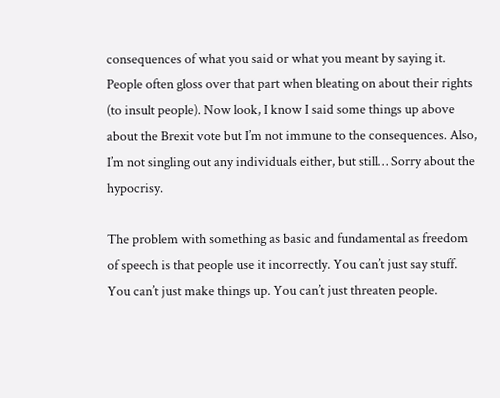consequences of what you said or what you meant by saying it. People often gloss over that part when bleating on about their rights (to insult people). Now look, I know I said some things up above about the Brexit vote but I’m not immune to the consequences. Also, I’m not singling out any individuals either, but still… Sorry about the hypocrisy.

The problem with something as basic and fundamental as freedom of speech is that people use it incorrectly. You can’t just say stuff. You can’t just make things up. You can’t just threaten people.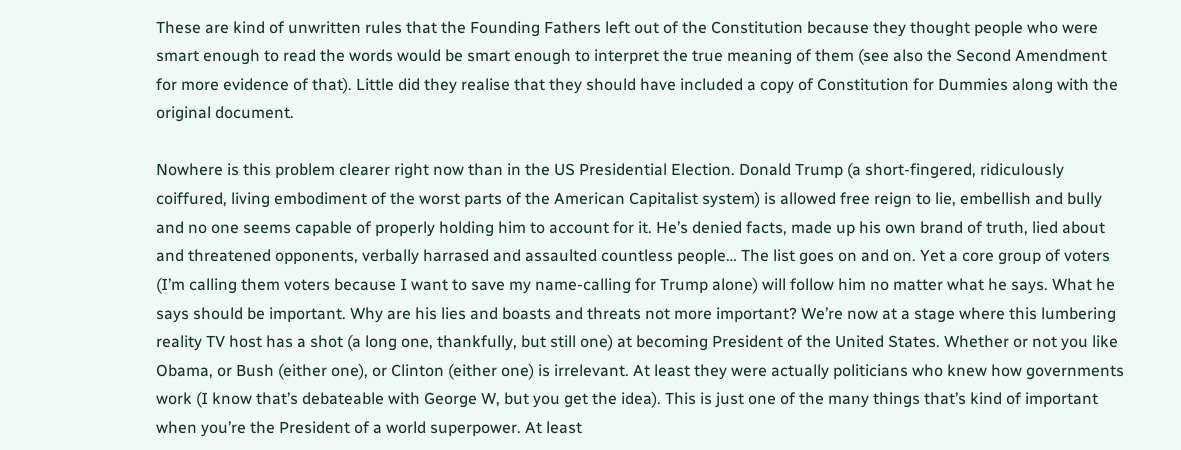These are kind of unwritten rules that the Founding Fathers left out of the Constitution because they thought people who were smart enough to read the words would be smart enough to interpret the true meaning of them (see also the Second Amendment for more evidence of that). Little did they realise that they should have included a copy of Constitution for Dummies along with the original document.

Nowhere is this problem clearer right now than in the US Presidential Election. Donald Trump (a short-fingered, ridiculously coiffured, living embodiment of the worst parts of the American Capitalist system) is allowed free reign to lie, embellish and bully and no one seems capable of properly holding him to account for it. He’s denied facts, made up his own brand of truth, lied about and threatened opponents, verbally harrased and assaulted countless people… The list goes on and on. Yet a core group of voters (I’m calling them voters because I want to save my name-calling for Trump alone) will follow him no matter what he says. What he says should be important. Why are his lies and boasts and threats not more important? We’re now at a stage where this lumbering reality TV host has a shot (a long one, thankfully, but still one) at becoming President of the United States. Whether or not you like Obama, or Bush (either one), or Clinton (either one) is irrelevant. At least they were actually politicians who knew how governments work (I know that’s debateable with George W, but you get the idea). This is just one of the many things that’s kind of important when you’re the President of a world superpower. At least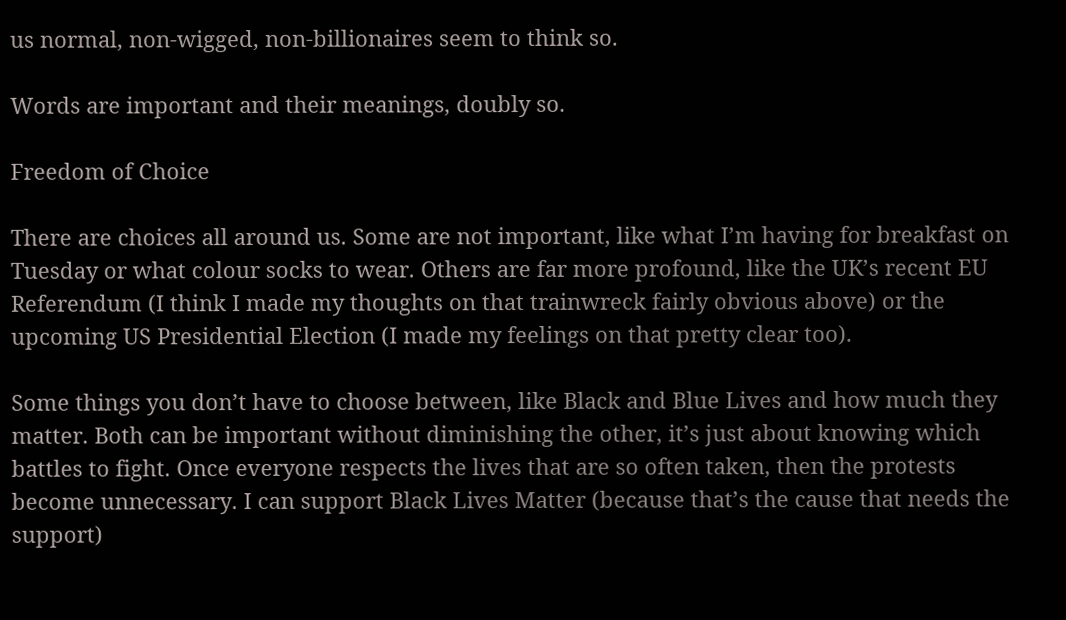us normal, non-wigged, non-billionaires seem to think so.

Words are important and their meanings, doubly so.

Freedom of Choice

There are choices all around us. Some are not important, like what I’m having for breakfast on Tuesday or what colour socks to wear. Others are far more profound, like the UK’s recent EU Referendum (I think I made my thoughts on that trainwreck fairly obvious above) or the upcoming US Presidential Election (I made my feelings on that pretty clear too).

Some things you don’t have to choose between, like Black and Blue Lives and how much they matter. Both can be important without diminishing the other, it’s just about knowing which battles to fight. Once everyone respects the lives that are so often taken, then the protests become unnecessary. I can support Black Lives Matter (because that’s the cause that needs the support)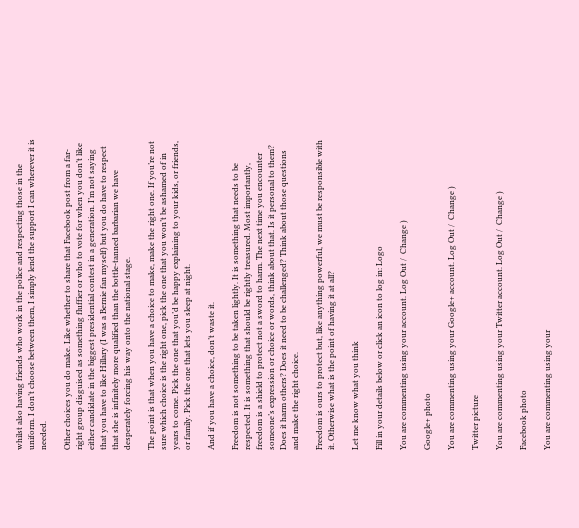whilst also having friends who work in the police and respecting those in the uniform. I don’t choose between them, I simply lend the support I can wherever it is needed.

Other choices you do make. Like whether to share that Facebook post from a far-right group disguised as something fluffier or who to vote for when you don’t like either candidate in the biggest presidential contest in a generation. I’m not saying that you have to like Hillary (I was a Bernie fan myself) but you do have to respect that she is infinitely more qualified than the bottle-tanned barbarian we have desperately forcing his way onto the national stage.

The point is that when you have a choice to make, make the right one. If you’re not sure which choice is the right one, pick the one that you won’t be ashamed of in years to come. Pick the one that you’d be happy explaining to your kids, or friends, or family. Pick the one that lets you sleep at night.

And if you have a choice, don’t waste it.

Freedom is not something to be taken lightly. It is something that needs to be respected. It is something that should be rightly treasured. Most importantly, freedom is a shield to protect not a sword to harm. The next time you encounter someone’s expression or choice or words, think about that. Is it personal to them? Does it harm others? Does it need to be challenged? Think about those questions and make the right choice.

Freedom is ours to protect but, like anything powerful, we must be responsible with it. Otherwise what is the point of having it at all?

Let me know what you think

Fill in your details below or click an icon to log in: Logo

You are commenting using your account. Log Out /  Change )

Google+ photo

You are commenting using your Google+ account. Log Out /  Change )

Twitter picture

You are commenting using your Twitter account. Log Out /  Change )

Facebook photo

You are commenting using your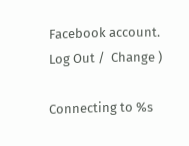Facebook account. Log Out /  Change )

Connecting to %s